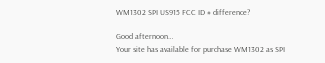WM1302 SPI US915 FCC ID # difference?

Good afternoon…
Your site has available for purchase WM1302 as SPI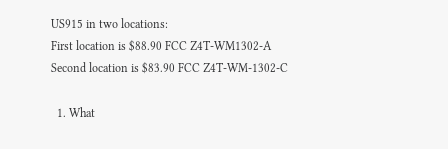US915 in two locations:
First location is $88.90 FCC Z4T-WM1302-A
Second location is $83.90 FCC Z4T-WM-1302-C

  1. What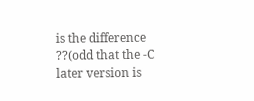is the difference ??(odd that the -C later version is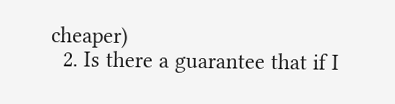cheaper)
  2. Is there a guarantee that if I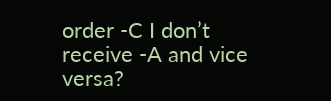order -C I don’t receive -A and vice versa?